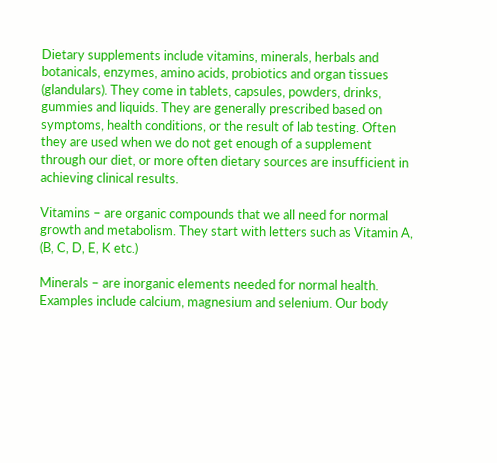Dietary supplements include vitamins, minerals, herbals and botanicals, enzymes, amino acids, probiotics and organ tissues (glandulars). They come in tablets, capsules, powders, drinks, gummies and liquids. They are generally prescribed based on symptoms, health conditions, or the result of lab testing. Often they are used when we do not get enough of a supplement through our diet, or more often dietary sources are insufficient in achieving clinical results.

Vitamins – are organic compounds that we all need for normal growth and metabolism. They start with letters such as Vitamin A, (B, C, D, E, K etc.)

Minerals – are inorganic elements needed for normal health. Examples include calcium, magnesium and selenium. Our body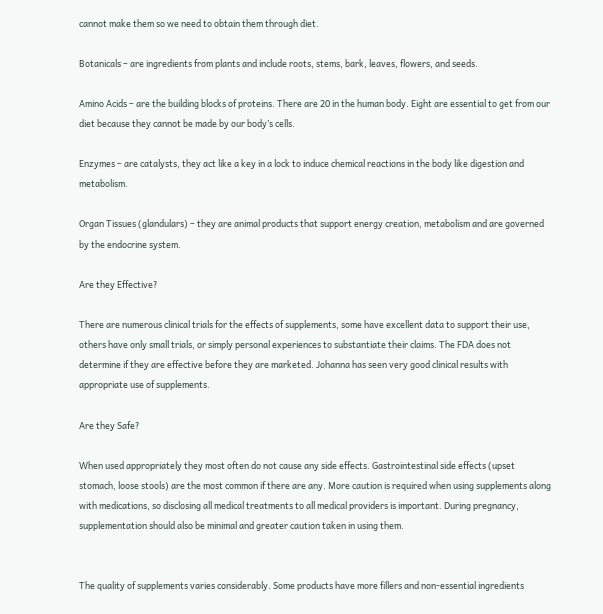cannot make them so we need to obtain them through diet.

Botanicals – are ingredients from plants and include roots, stems, bark, leaves, flowers, and seeds.

Amino Acids – are the building blocks of proteins. There are 20 in the human body. Eight are essential to get from our diet because they cannot be made by our body’s cells.

Enzymes – are catalysts, they act like a key in a lock to induce chemical reactions in the body like digestion and metabolism.

Organ Tissues (glandulars) – they are animal products that support energy creation, metabolism and are governed by the endocrine system.

Are they Effective?

There are numerous clinical trials for the effects of supplements, some have excellent data to support their use, others have only small trials, or simply personal experiences to substantiate their claims. The FDA does not determine if they are effective before they are marketed. Johanna has seen very good clinical results with appropriate use of supplements.

Are they Safe?

When used appropriately they most often do not cause any side effects. Gastrointestinal side effects (upset stomach, loose stools) are the most common if there are any. More caution is required when using supplements along with medications, so disclosing all medical treatments to all medical providers is important. During pregnancy, supplementation should also be minimal and greater caution taken in using them.


The quality of supplements varies considerably. Some products have more fillers and non-essential ingredients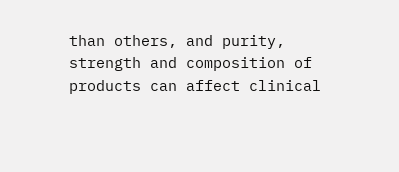than others, and purity, strength and composition of products can affect clinical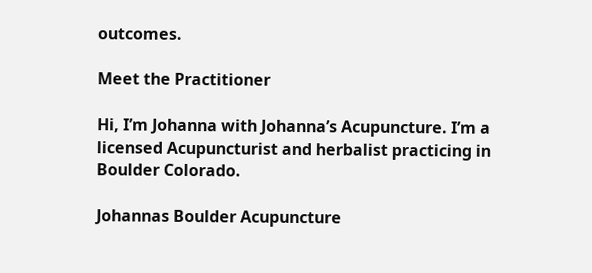outcomes.

Meet the Practitioner

Hi, I’m Johanna with Johanna’s Acupuncture. I’m a licensed Acupuncturist and herbalist practicing in Boulder Colorado.

Johannas Boulder Acupuncture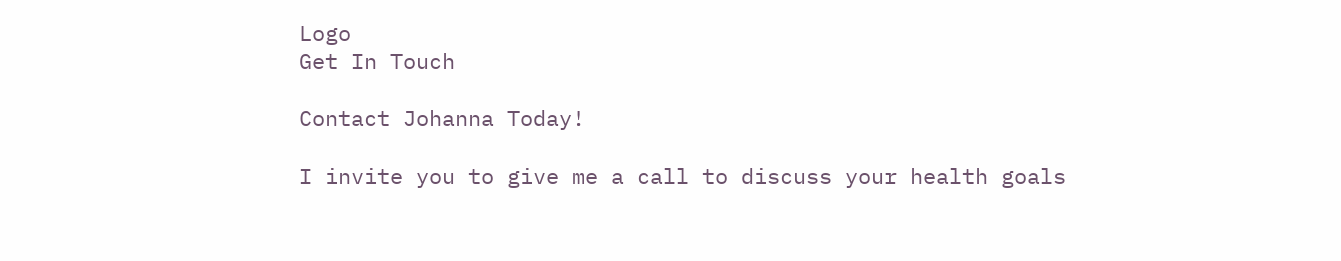Logo
Get In Touch

Contact Johanna Today!

I invite you to give me a call to discuss your health goals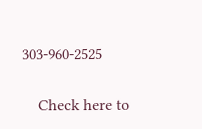303-960-2525

    Check here to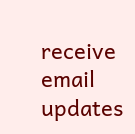receive email updates